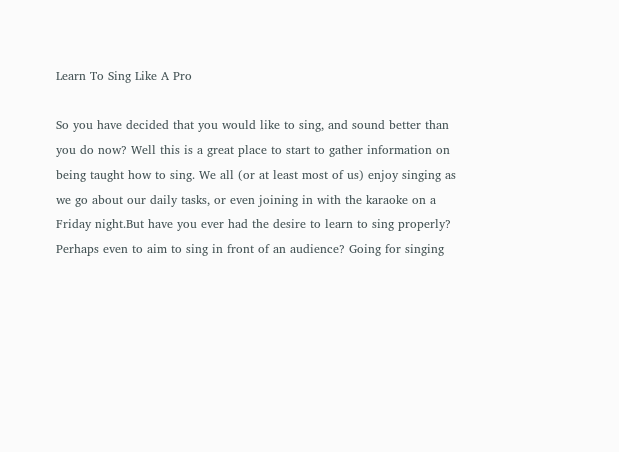Learn To Sing Like A Pro

So you have decided that you would like to sing, and sound better than you do now? Well this is a great place to start to gather information on being taught how to sing. We all (or at least most of us) enjoy singing as we go about our daily tasks, or even joining in with the karaoke on a Friday night.But have you ever had the desire to learn to sing properly? Perhaps even to aim to sing in front of an audience? Going for singing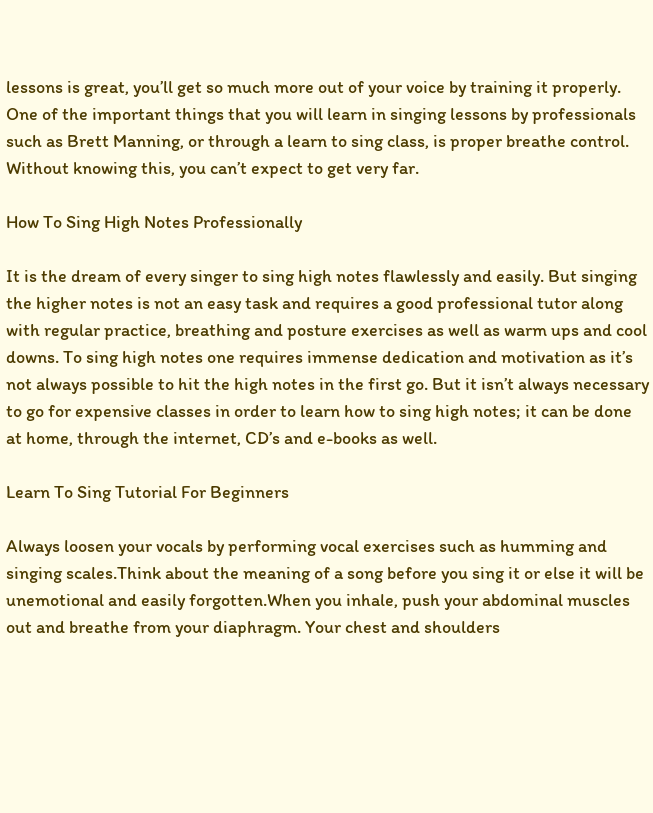lessons is great, you’ll get so much more out of your voice by training it properly. One of the important things that you will learn in singing lessons by professionals such as Brett Manning, or through a learn to sing class, is proper breathe control. Without knowing this, you can’t expect to get very far.

How To Sing High Notes Professionally

It is the dream of every singer to sing high notes flawlessly and easily. But singing the higher notes is not an easy task and requires a good professional tutor along with regular practice, breathing and posture exercises as well as warm ups and cool downs. To sing high notes one requires immense dedication and motivation as it’s not always possible to hit the high notes in the first go. But it isn’t always necessary to go for expensive classes in order to learn how to sing high notes; it can be done at home, through the internet, CD’s and e-books as well.

Learn To Sing Tutorial For Beginners

Always loosen your vocals by performing vocal exercises such as humming and singing scales.Think about the meaning of a song before you sing it or else it will be unemotional and easily forgotten.When you inhale, push your abdominal muscles out and breathe from your diaphragm. Your chest and shoulders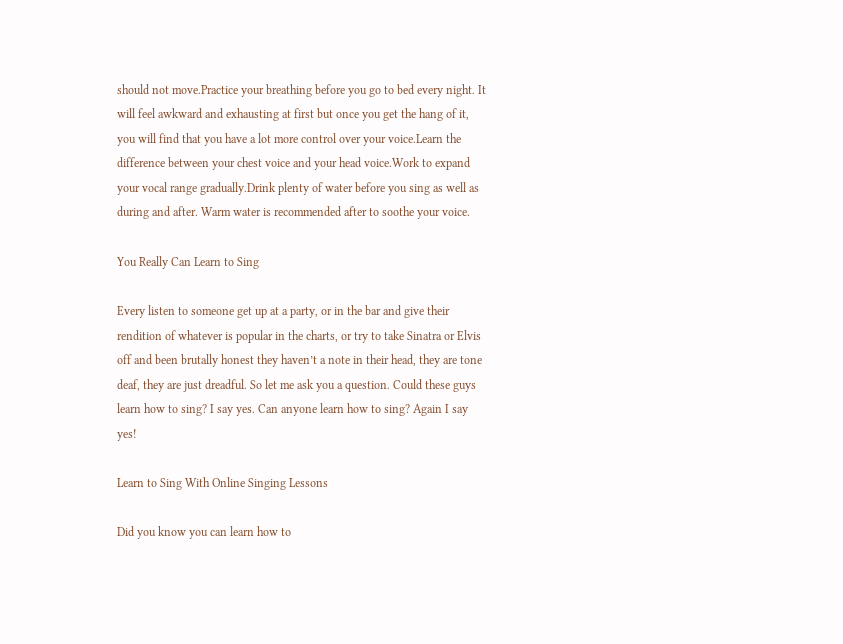should not move.Practice your breathing before you go to bed every night. It will feel awkward and exhausting at first but once you get the hang of it, you will find that you have a lot more control over your voice.Learn the difference between your chest voice and your head voice.Work to expand your vocal range gradually.Drink plenty of water before you sing as well as during and after. Warm water is recommended after to soothe your voice.

You Really Can Learn to Sing

Every listen to someone get up at a party, or in the bar and give their rendition of whatever is popular in the charts, or try to take Sinatra or Elvis off and been brutally honest they haven’t a note in their head, they are tone deaf, they are just dreadful. So let me ask you a question. Could these guys learn how to sing? I say yes. Can anyone learn how to sing? Again I say yes!

Learn to Sing With Online Singing Lessons

Did you know you can learn how to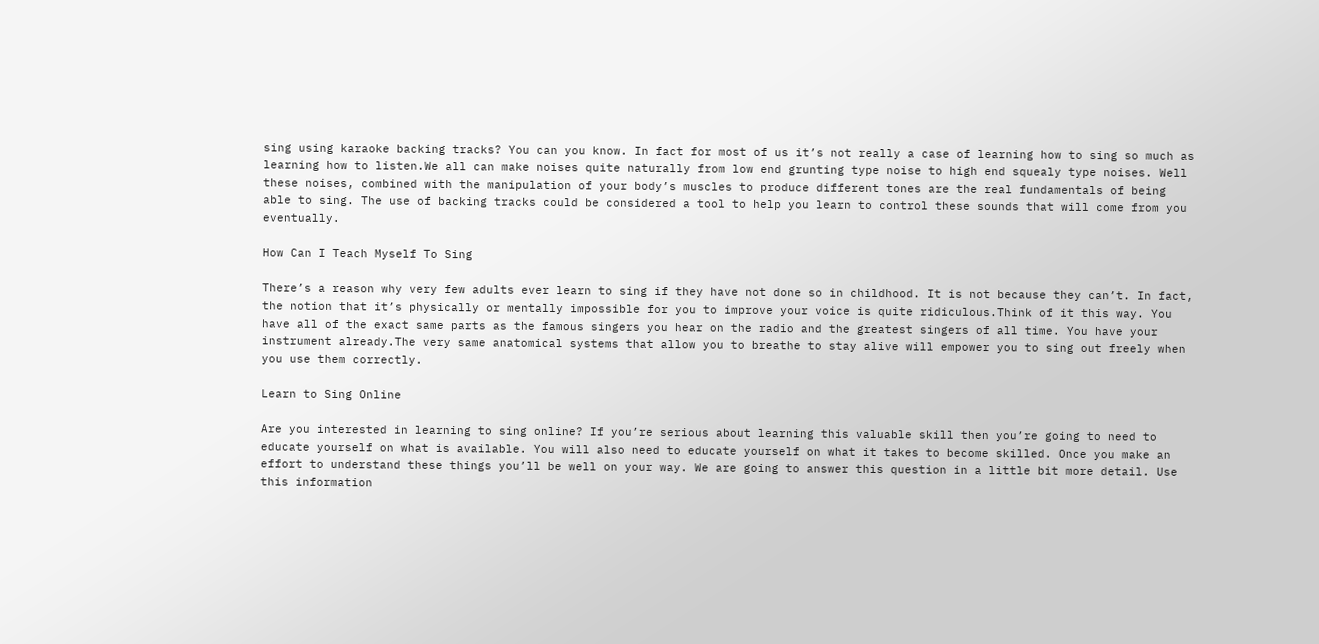sing using karaoke backing tracks? You can you know. In fact for most of us it’s not really a case of learning how to sing so much as learning how to listen.We all can make noises quite naturally from low end grunting type noise to high end squealy type noises. Well these noises, combined with the manipulation of your body’s muscles to produce different tones are the real fundamentals of being able to sing. The use of backing tracks could be considered a tool to help you learn to control these sounds that will come from you eventually.

How Can I Teach Myself To Sing

There’s a reason why very few adults ever learn to sing if they have not done so in childhood. It is not because they can’t. In fact, the notion that it’s physically or mentally impossible for you to improve your voice is quite ridiculous.Think of it this way. You have all of the exact same parts as the famous singers you hear on the radio and the greatest singers of all time. You have your instrument already.The very same anatomical systems that allow you to breathe to stay alive will empower you to sing out freely when you use them correctly.

Learn to Sing Online

Are you interested in learning to sing online? If you’re serious about learning this valuable skill then you’re going to need to educate yourself on what is available. You will also need to educate yourself on what it takes to become skilled. Once you make an effort to understand these things you’ll be well on your way. We are going to answer this question in a little bit more detail. Use this information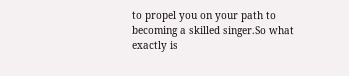to propel you on your path to becoming a skilled singer.So what exactly is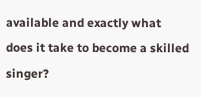available and exactly what does it take to become a skilled singer?